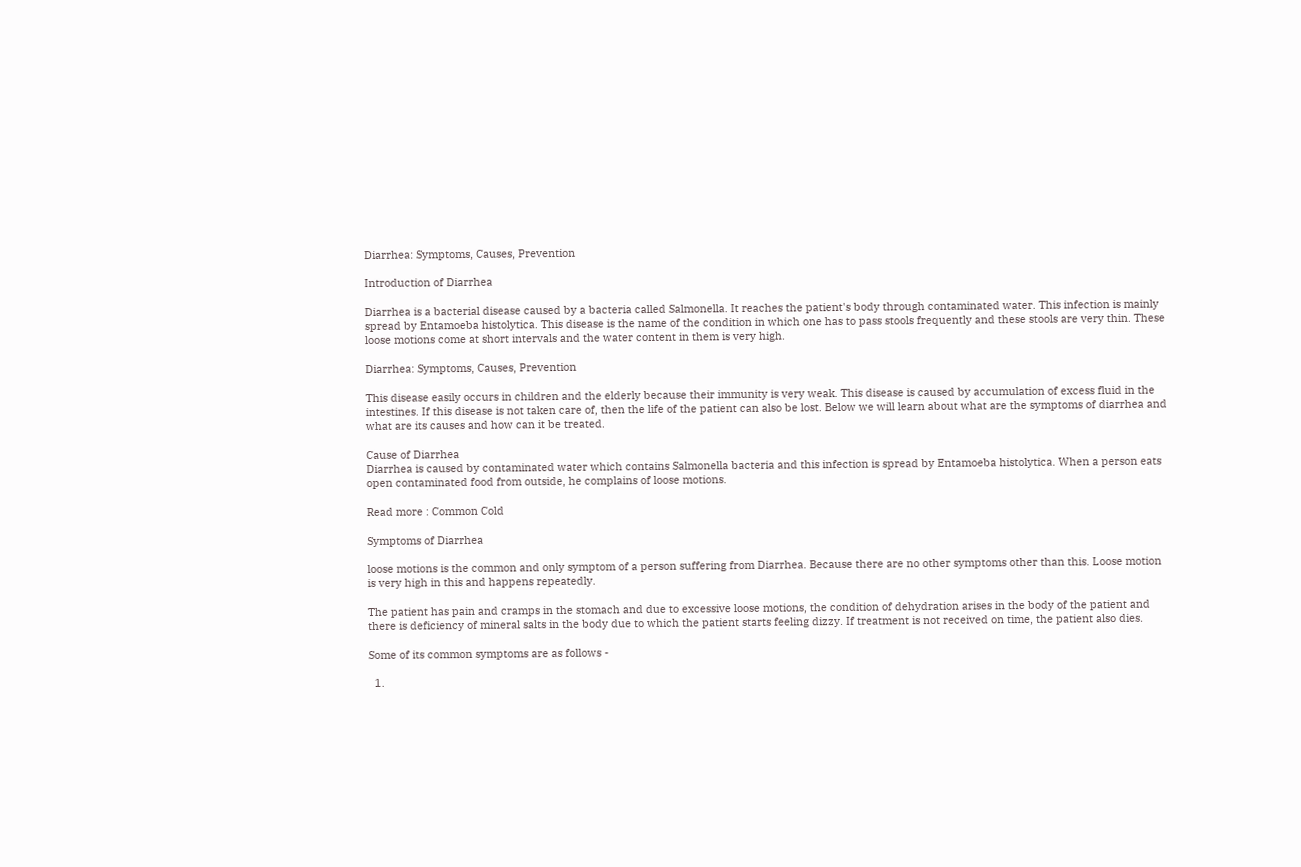Diarrhea: Symptoms, Causes, Prevention

Introduction of Diarrhea

Diarrhea is a bacterial disease caused by a bacteria called Salmonella. It reaches the patient's body through contaminated water. This infection is mainly spread by Entamoeba histolytica. This disease is the name of the condition in which one has to pass stools frequently and these stools are very thin. These loose motions come at short intervals and the water content in them is very high.

Diarrhea: Symptoms, Causes, Prevention

This disease easily occurs in children and the elderly because their immunity is very weak. This disease is caused by accumulation of excess fluid in the intestines. If this disease is not taken care of, then the life of the patient can also be lost. Below we will learn about what are the symptoms of diarrhea and what are its causes and how can it be treated.

Cause of Diarrhea
Diarrhea is caused by contaminated water which contains Salmonella bacteria and this infection is spread by Entamoeba histolytica. When a person eats open contaminated food from outside, he complains of loose motions.

Read more : Common Cold

Symptoms of Diarrhea

loose motions is the common and only symptom of a person suffering from Diarrhea. Because there are no other symptoms other than this. Loose motion is very high in this and happens repeatedly.

The patient has pain and cramps in the stomach and due to excessive loose motions, the condition of dehydration arises in the body of the patient and there is deficiency of mineral salts in the body due to which the patient starts feeling dizzy. If treatment is not received on time, the patient also dies.

Some of its common symptoms are as follows -

  1.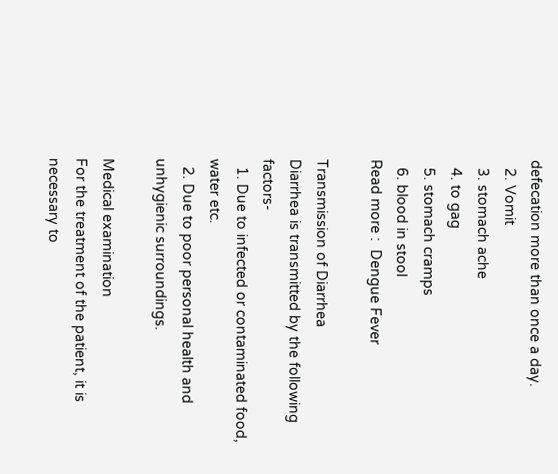defecation more than once a day.
  2. Vomit
  3. stomach ache
  4. to gag
  5. stomach cramps
  6. blood in stool
Read more :  Dengue Fever

Transmission of Diarrhea
Diarrhea is transmitted by the following factors-
  1. Due to infected or contaminated food, water etc.
  2. Due to poor personal health and unhygienic surroundings.

Medical examination
For the treatment of the patient, it is necessary to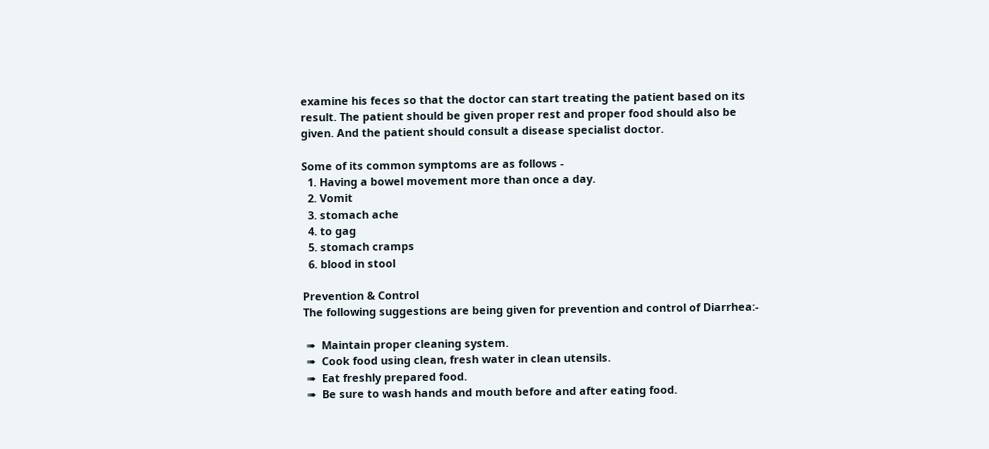examine his feces so that the doctor can start treating the patient based on its result. The patient should be given proper rest and proper food should also be given. And the patient should consult a disease specialist doctor.

Some of its common symptoms are as follows -
  1. Having a bowel movement more than once a day.
  2. Vomit
  3. stomach ache
  4. to gag
  5. stomach cramps
  6. blood in stool

Prevention & Control
The following suggestions are being given for prevention and control of Diarrhea:-

 ➠  Maintain proper cleaning system.
 ➠  Cook food using clean, fresh water in clean utensils.
 ➠  Eat freshly prepared food.
 ➠  Be sure to wash hands and mouth before and after eating food.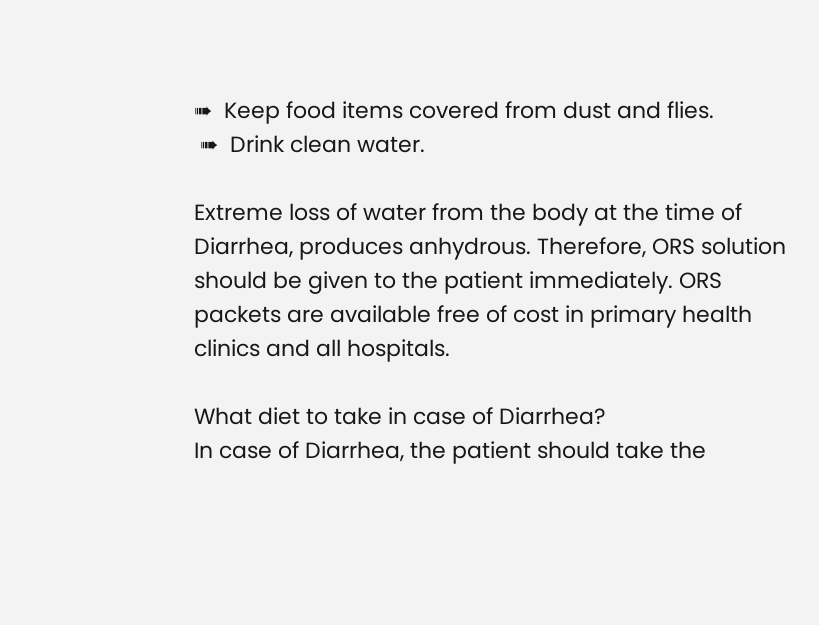➠  Keep food items covered from dust and flies.
 ➠  Drink clean water.

Extreme loss of water from the body at the time of Diarrhea, produces anhydrous. Therefore, ORS solution should be given to the patient immediately. ORS packets are available free of cost in primary health clinics and all hospitals.

What diet to take in case of Diarrhea?
In case of Diarrhea, the patient should take the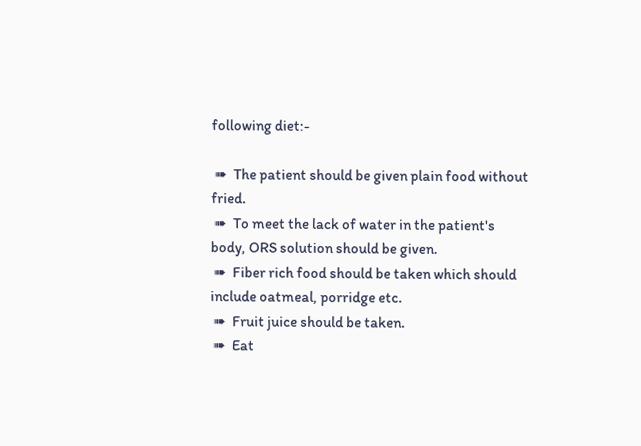following diet:-

 ➠  The patient should be given plain food without fried.
 ➠  To meet the lack of water in the patient's body, ORS solution should be given.
 ➠  Fiber rich food should be taken which should include oatmeal, porridge etc.
 ➠  Fruit juice should be taken.
 ➠  Eat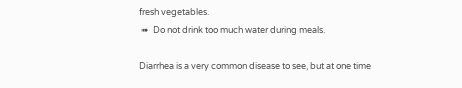fresh vegetables.
 ➠  Do not drink too much water during meals.

Diarrhea is a very common disease to see, but at one time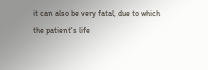it can also be very fatal, due to which the patient's life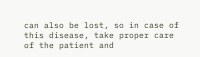can also be lost, so in case of this disease, take proper care of the patient and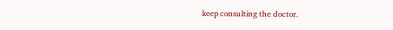keep consulting the doctor.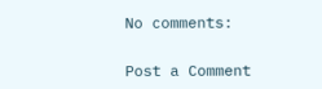No comments:

Post a Comment